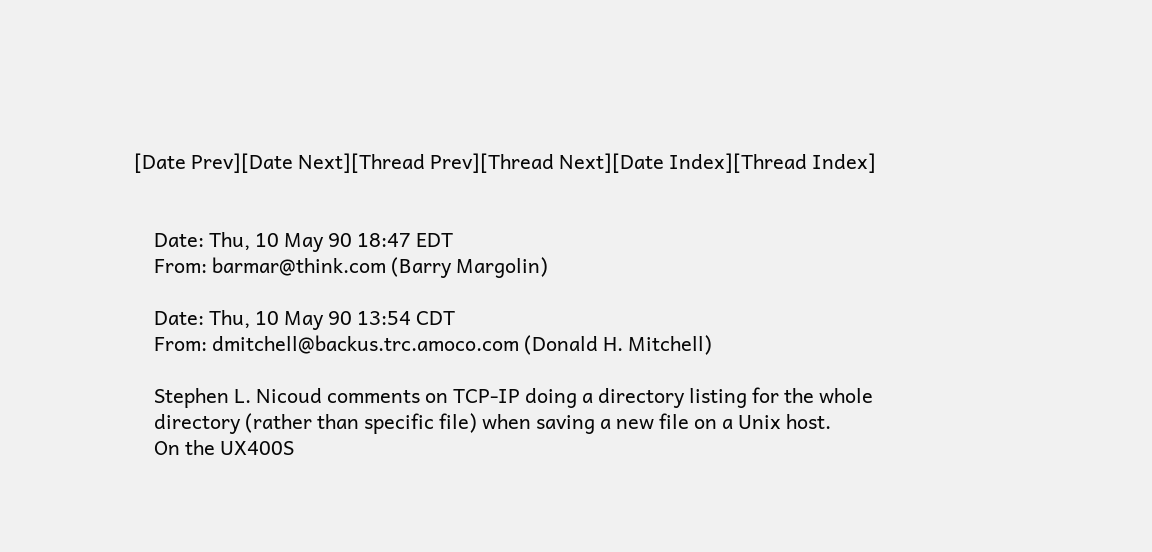[Date Prev][Date Next][Thread Prev][Thread Next][Date Index][Thread Index]


    Date: Thu, 10 May 90 18:47 EDT
    From: barmar@think.com (Barry Margolin)

    Date: Thu, 10 May 90 13:54 CDT
    From: dmitchell@backus.trc.amoco.com (Donald H. Mitchell)

    Stephen L. Nicoud comments on TCP-IP doing a directory listing for the whole
    directory (rather than specific file) when saving a new file on a Unix host.
    On the UX400S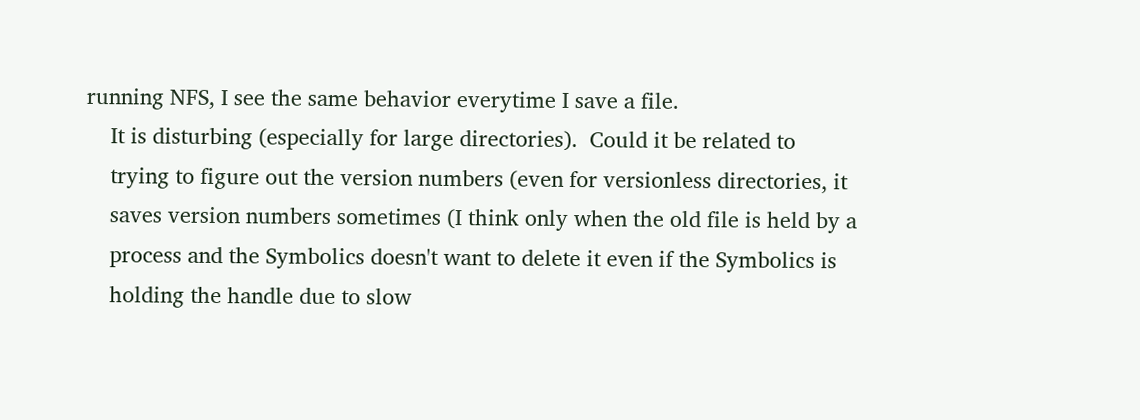running NFS, I see the same behavior everytime I save a file.
    It is disturbing (especially for large directories).  Could it be related to
    trying to figure out the version numbers (even for versionless directories, it
    saves version numbers sometimes (I think only when the old file is held by a
    process and the Symbolics doesn't want to delete it even if the Symbolics is
    holding the handle due to slow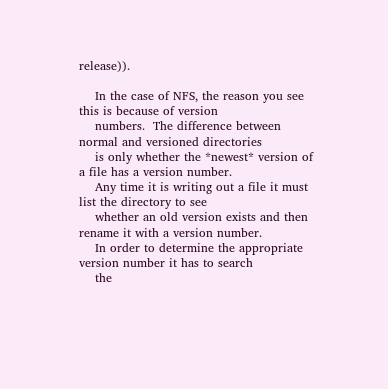release)).

    In the case of NFS, the reason you see this is because of version
    numbers.  The difference between normal and versioned directories
    is only whether the *newest* version of a file has a version number.
    Any time it is writing out a file it must list the directory to see
    whether an old version exists and then rename it with a version number.
    In order to determine the appropriate version number it has to search
    the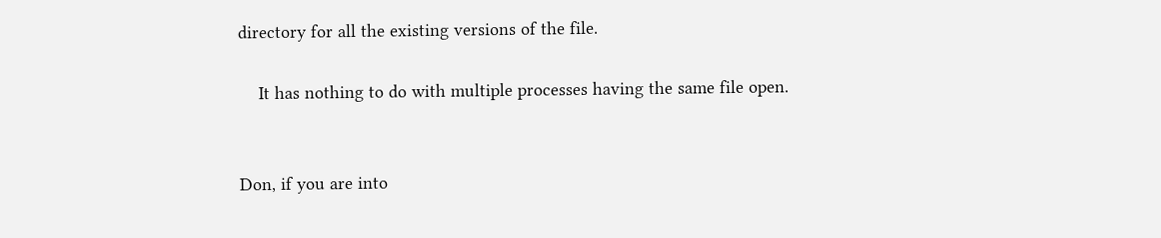directory for all the existing versions of the file.

    It has nothing to do with multiple processes having the same file open.


Don, if you are into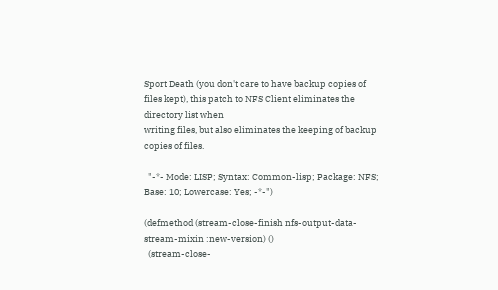Sport Death (you don't care to have backup copies of
files kept), this patch to NFS Client eliminates the directory list when
writing files, but also eliminates the keeping of backup copies of files.

  "-*- Mode: LISP; Syntax: Common-lisp; Package: NFS; Base: 10; Lowercase: Yes; -*-")

(defmethod (stream-close-finish nfs-output-data-stream-mixin :new-version) ()
  (stream-close-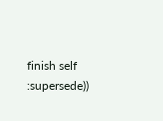finish self :supersede))